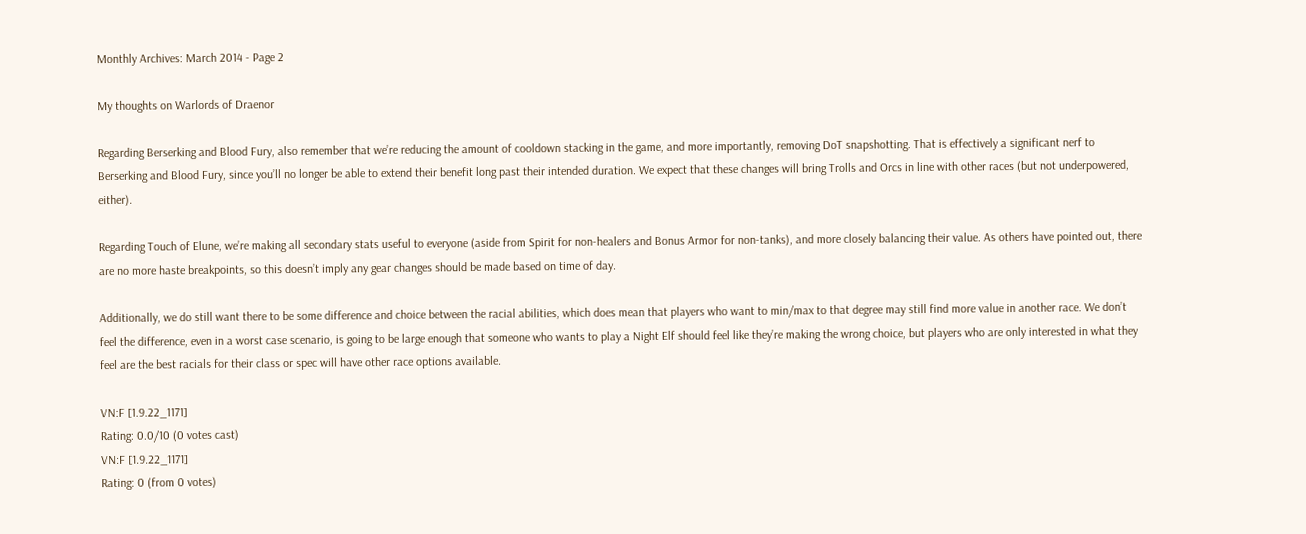Monthly Archives: March 2014 - Page 2

My thoughts on Warlords of Draenor

Regarding Berserking and Blood Fury, also remember that we’re reducing the amount of cooldown stacking in the game, and more importantly, removing DoT snapshotting. That is effectively a significant nerf to Berserking and Blood Fury, since you’ll no longer be able to extend their benefit long past their intended duration. We expect that these changes will bring Trolls and Orcs in line with other races (but not underpowered, either).

Regarding Touch of Elune, we’re making all secondary stats useful to everyone (aside from Spirit for non-healers and Bonus Armor for non-tanks), and more closely balancing their value. As others have pointed out, there are no more haste breakpoints, so this doesn’t imply any gear changes should be made based on time of day.

Additionally, we do still want there to be some difference and choice between the racial abilities, which does mean that players who want to min/max to that degree may still find more value in another race. We don’t feel the difference, even in a worst case scenario, is going to be large enough that someone who wants to play a Night Elf should feel like they’re making the wrong choice, but players who are only interested in what they feel are the best racials for their class or spec will have other race options available.

VN:F [1.9.22_1171]
Rating: 0.0/10 (0 votes cast)
VN:F [1.9.22_1171]
Rating: 0 (from 0 votes)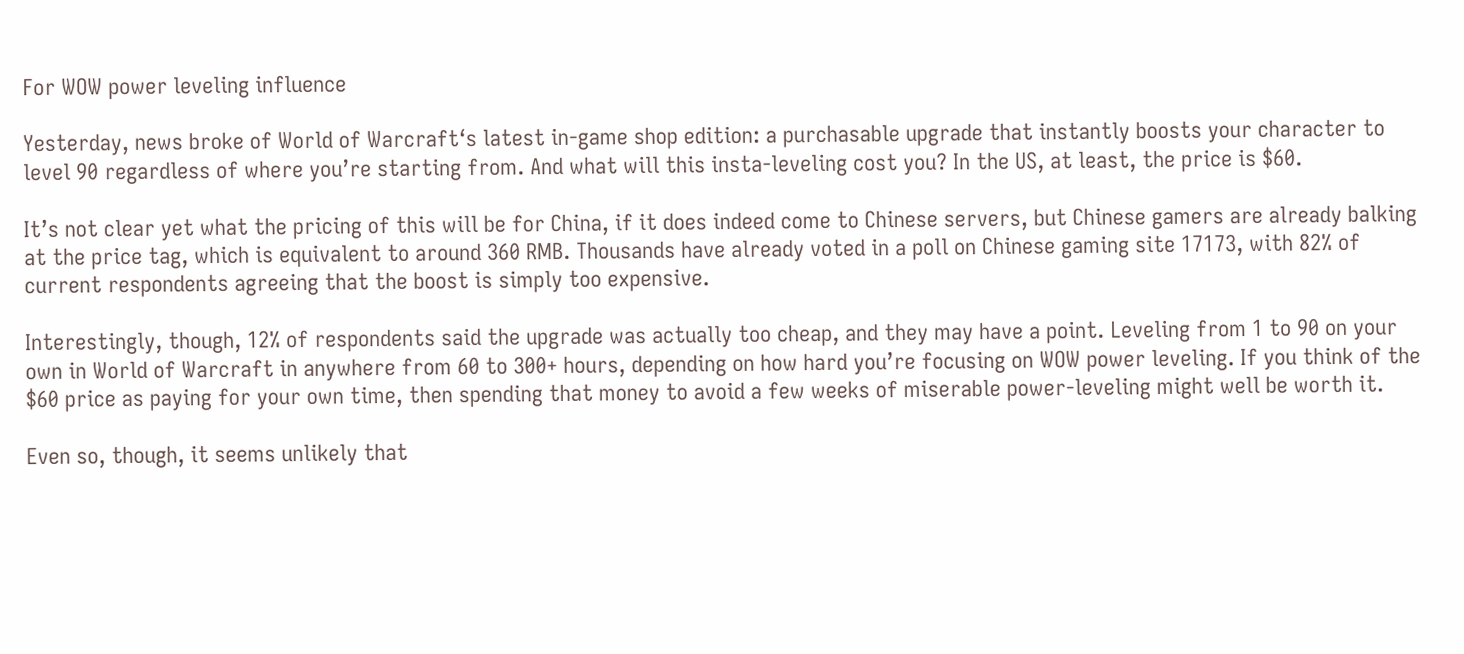For WOW power leveling influence

Yesterday, news broke of World of Warcraft‘s latest in-game shop edition: a purchasable upgrade that instantly boosts your character to level 90 regardless of where you’re starting from. And what will this insta-leveling cost you? In the US, at least, the price is $60.

It’s not clear yet what the pricing of this will be for China, if it does indeed come to Chinese servers, but Chinese gamers are already balking at the price tag, which is equivalent to around 360 RMB. Thousands have already voted in a poll on Chinese gaming site 17173, with 82% of current respondents agreeing that the boost is simply too expensive.

Interestingly, though, 12% of respondents said the upgrade was actually too cheap, and they may have a point. Leveling from 1 to 90 on your own in World of Warcraft in anywhere from 60 to 300+ hours, depending on how hard you’re focusing on WOW power leveling. If you think of the $60 price as paying for your own time, then spending that money to avoid a few weeks of miserable power-leveling might well be worth it.

Even so, though, it seems unlikely that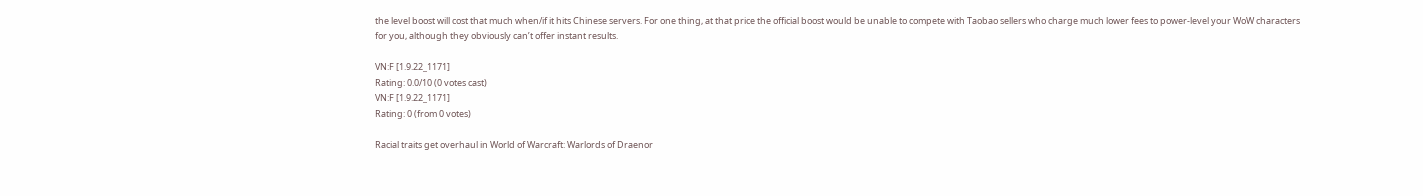the level boost will cost that much when/if it hits Chinese servers. For one thing, at that price the official boost would be unable to compete with Taobao sellers who charge much lower fees to power-level your WoW characters for you, although they obviously can’t offer instant results.

VN:F [1.9.22_1171]
Rating: 0.0/10 (0 votes cast)
VN:F [1.9.22_1171]
Rating: 0 (from 0 votes)

Racial traits get overhaul in World of Warcraft: Warlords of Draenor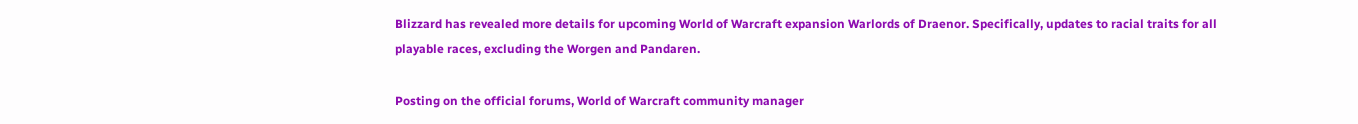Blizzard has revealed more details for upcoming World of Warcraft expansion Warlords of Draenor. Specifically, updates to racial traits for all playable races, excluding the Worgen and Pandaren.

Posting on the official forums, World of Warcraft community manager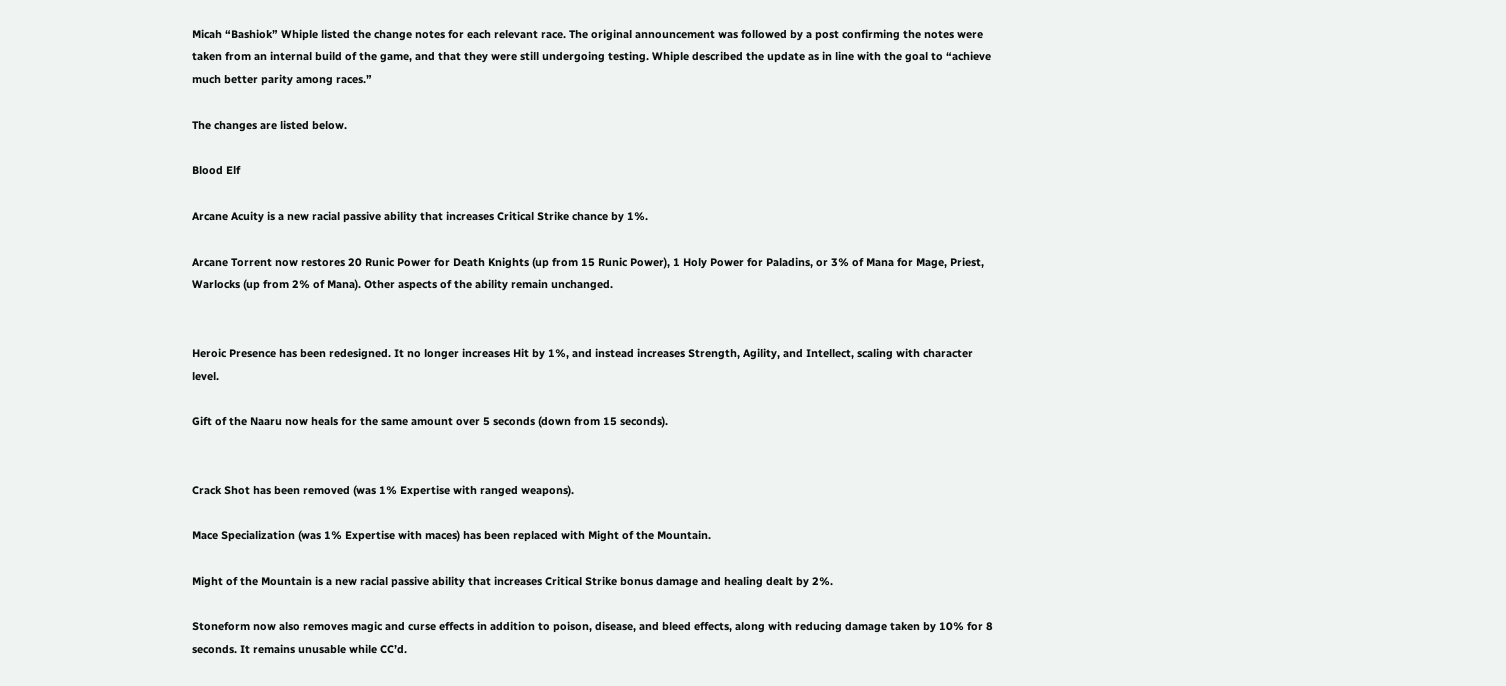Micah “Bashiok” Whiple listed the change notes for each relevant race. The original announcement was followed by a post confirming the notes were taken from an internal build of the game, and that they were still undergoing testing. Whiple described the update as in line with the goal to “achieve much better parity among races.”

The changes are listed below.

Blood Elf

Arcane Acuity is a new racial passive ability that increases Critical Strike chance by 1%.

Arcane Torrent now restores 20 Runic Power for Death Knights (up from 15 Runic Power), 1 Holy Power for Paladins, or 3% of Mana for Mage, Priest, Warlocks (up from 2% of Mana). Other aspects of the ability remain unchanged.


Heroic Presence has been redesigned. It no longer increases Hit by 1%, and instead increases Strength, Agility, and Intellect, scaling with character level.

Gift of the Naaru now heals for the same amount over 5 seconds (down from 15 seconds).


Crack Shot has been removed (was 1% Expertise with ranged weapons).

Mace Specialization (was 1% Expertise with maces) has been replaced with Might of the Mountain.

Might of the Mountain is a new racial passive ability that increases Critical Strike bonus damage and healing dealt by 2%.

Stoneform now also removes magic and curse effects in addition to poison, disease, and bleed effects, along with reducing damage taken by 10% for 8 seconds. It remains unusable while CC’d.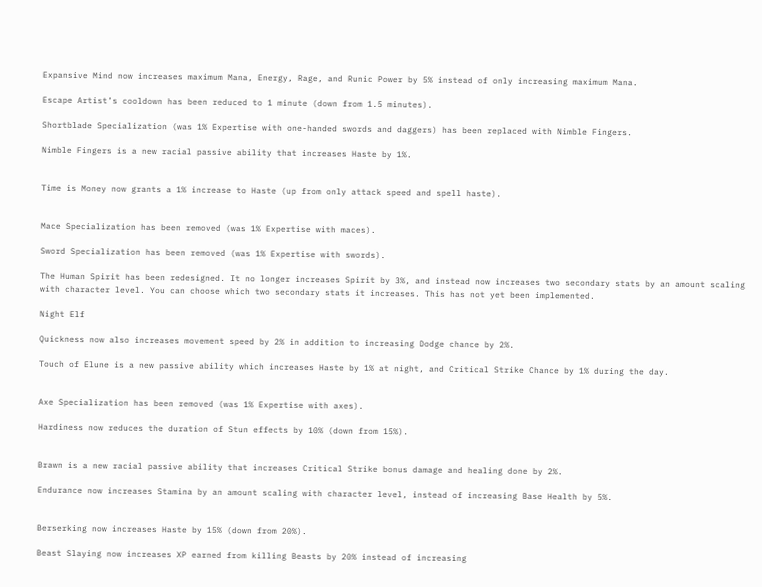Expansive Mind now increases maximum Mana, Energy, Rage, and Runic Power by 5% instead of only increasing maximum Mana.

Escape Artist’s cooldown has been reduced to 1 minute (down from 1.5 minutes).

Shortblade Specialization (was 1% Expertise with one-handed swords and daggers) has been replaced with Nimble Fingers.

Nimble Fingers is a new racial passive ability that increases Haste by 1%.


Time is Money now grants a 1% increase to Haste (up from only attack speed and spell haste).


Mace Specialization has been removed (was 1% Expertise with maces).

Sword Specialization has been removed (was 1% Expertise with swords).

The Human Spirit has been redesigned. It no longer increases Spirit by 3%, and instead now increases two secondary stats by an amount scaling with character level. You can choose which two secondary stats it increases. This has not yet been implemented.

Night Elf

Quickness now also increases movement speed by 2% in addition to increasing Dodge chance by 2%.

Touch of Elune is a new passive ability which increases Haste by 1% at night, and Critical Strike Chance by 1% during the day.


Axe Specialization has been removed (was 1% Expertise with axes).

Hardiness now reduces the duration of Stun effects by 10% (down from 15%).


Brawn is a new racial passive ability that increases Critical Strike bonus damage and healing done by 2%.

Endurance now increases Stamina by an amount scaling with character level, instead of increasing Base Health by 5%.


Berserking now increases Haste by 15% (down from 20%).

Beast Slaying now increases XP earned from killing Beasts by 20% instead of increasing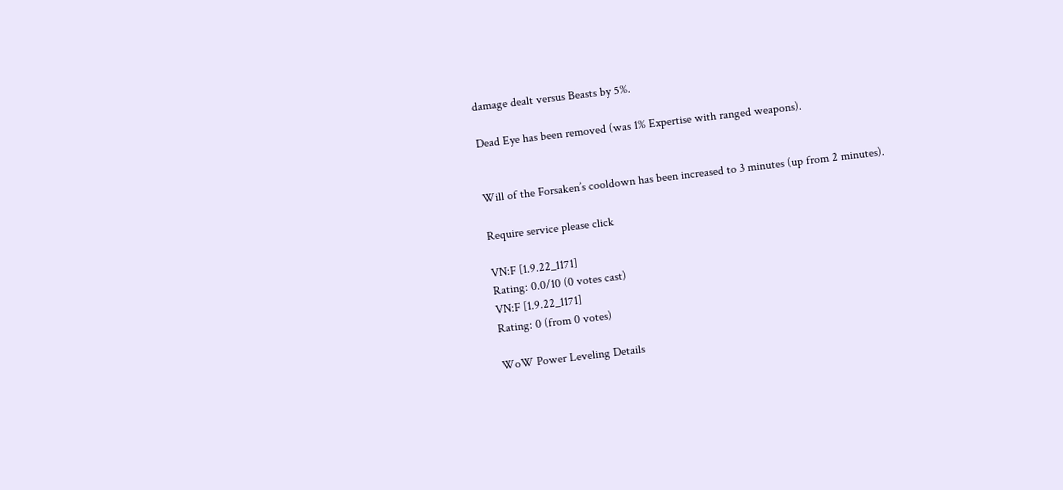damage dealt versus Beasts by 5%.

Dead Eye has been removed (was 1% Expertise with ranged weapons).


Will of the Forsaken’s cooldown has been increased to 3 minutes (up from 2 minutes).

Require service please click

VN:F [1.9.22_1171]
Rating: 0.0/10 (0 votes cast)
VN:F [1.9.22_1171]
Rating: 0 (from 0 votes)

WoW Power Leveling Details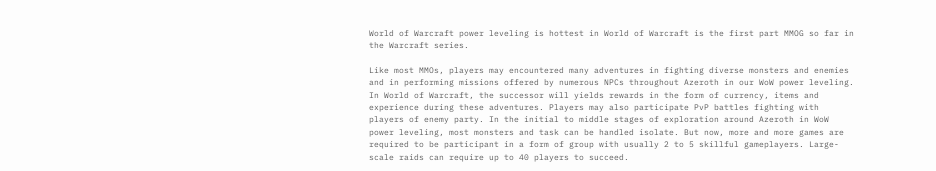World of Warcraft power leveling is hottest in World of Warcraft is the first part MMOG so far in the Warcraft series.

Like most MMOs, players may encountered many adventures in fighting diverse monsters and enemies and in performing missions offered by numerous NPCs throughout Azeroth in our WoW power leveling. In World of Warcraft, the successor will yields rewards in the form of currency, items and experience during these adventures. Players may also participate PvP battles fighting with players of enemy party. In the initial to middle stages of exploration around Azeroth in WoW power leveling, most monsters and task can be handled isolate. But now, more and more games are required to be participant in a form of group with usually 2 to 5 skillful gameplayers. Large-scale raids can require up to 40 players to succeed.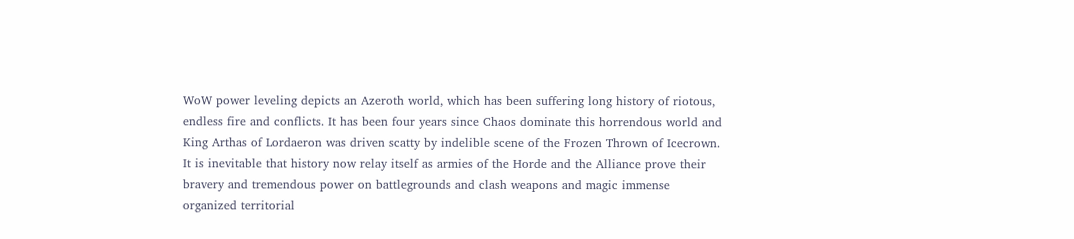WoW power leveling depicts an Azeroth world, which has been suffering long history of riotous, endless fire and conflicts. It has been four years since Chaos dominate this horrendous world and King Arthas of Lordaeron was driven scatty by indelible scene of the Frozen Thrown of Icecrown. It is inevitable that history now relay itself as armies of the Horde and the Alliance prove their bravery and tremendous power on battlegrounds and clash weapons and magic immense organized territorial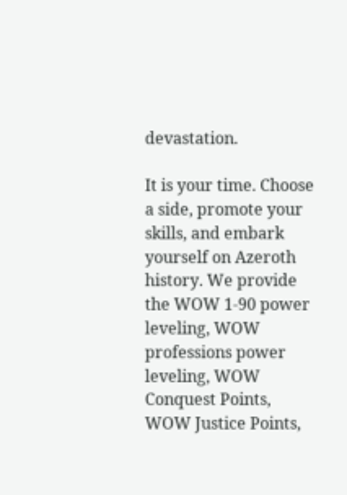devastation.

It is your time. Choose a side, promote your skills, and embark yourself on Azeroth history. We provide the WOW 1-90 power leveling, WOW professions power leveling, WOW Conquest Points, WOW Justice Points,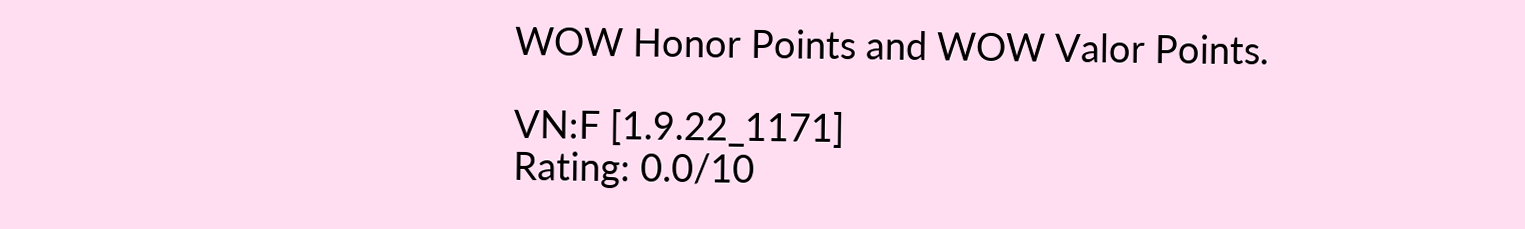WOW Honor Points and WOW Valor Points.

VN:F [1.9.22_1171]
Rating: 0.0/10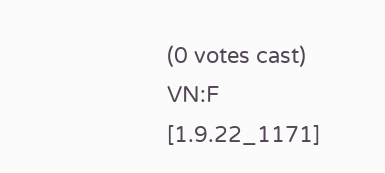(0 votes cast)
VN:F [1.9.22_1171]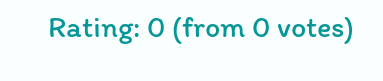Rating: 0 (from 0 votes)